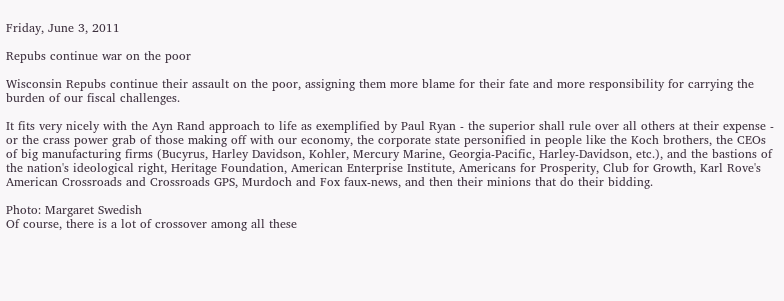Friday, June 3, 2011

Repubs continue war on the poor

Wisconsin Repubs continue their assault on the poor, assigning them more blame for their fate and more responsibility for carrying the burden of our fiscal challenges.

It fits very nicely with the Ayn Rand approach to life as exemplified by Paul Ryan - the superior shall rule over all others at their expense - or the crass power grab of those making off with our economy, the corporate state personified in people like the Koch brothers, the CEOs of big manufacturing firms (Bucyrus, Harley Davidson, Kohler, Mercury Marine, Georgia-Pacific, Harley-Davidson, etc.), and the bastions of the nation's ideological right, Heritage Foundation, American Enterprise Institute, Americans for Prosperity, Club for Growth, Karl Rove's American Crossroads and Crossroads GPS, Murdoch and Fox faux-news, and then their minions that do their bidding.

Photo: Margaret Swedish
Of course, there is a lot of crossover among all these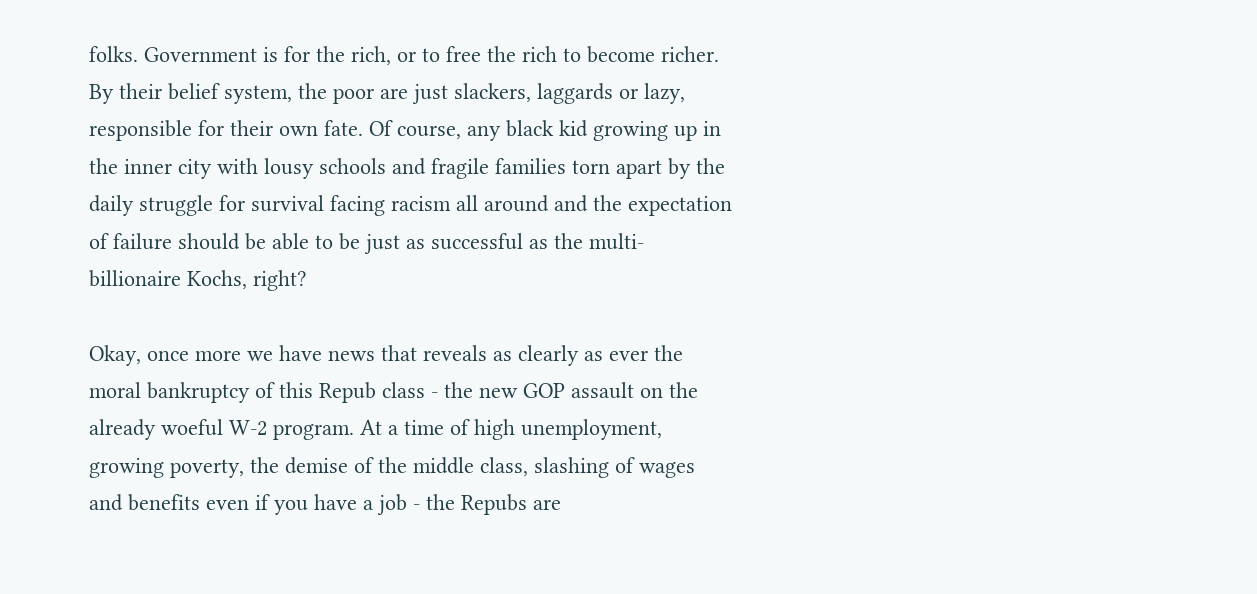folks. Government is for the rich, or to free the rich to become richer. By their belief system, the poor are just slackers, laggards or lazy, responsible for their own fate. Of course, any black kid growing up in the inner city with lousy schools and fragile families torn apart by the daily struggle for survival facing racism all around and the expectation of failure should be able to be just as successful as the multi-billionaire Kochs, right?

Okay, once more we have news that reveals as clearly as ever the moral bankruptcy of this Repub class - the new GOP assault on the already woeful W-2 program. At a time of high unemployment, growing poverty, the demise of the middle class, slashing of wages and benefits even if you have a job - the Repubs are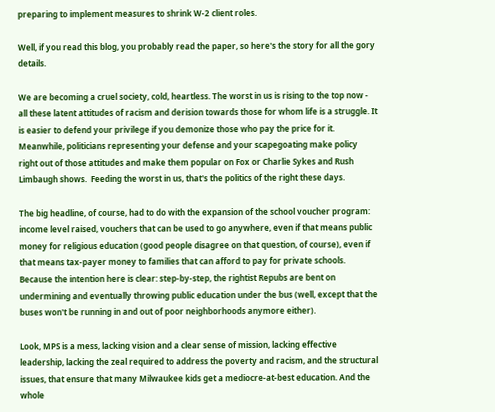preparing to implement measures to shrink W-2 client roles.

Well, if you read this blog, you probably read the paper, so here's the story for all the gory details.

We are becoming a cruel society, cold, heartless. The worst in us is rising to the top now - all these latent attitudes of racism and derision towards those for whom life is a struggle. It is easier to defend your privilege if you demonize those who pay the price for it. Meanwhile, politicians representing your defense and your scapegoating make policy right out of those attitudes and make them popular on Fox or Charlie Sykes and Rush Limbaugh shows.  Feeding the worst in us, that's the politics of the right these days.

The big headline, of course, had to do with the expansion of the school voucher program: income level raised, vouchers that can be used to go anywhere, even if that means public money for religious education (good people disagree on that question, of course), even if that means tax-payer money to families that can afford to pay for private schools. Because the intention here is clear: step-by-step, the rightist Repubs are bent on undermining and eventually throwing public education under the bus (well, except that the buses won't be running in and out of poor neighborhoods anymore either).

Look, MPS is a mess, lacking vision and a clear sense of mission, lacking effective leadership, lacking the zeal required to address the poverty and racism, and the structural issues, that ensure that many Milwaukee kids get a mediocre-at-best education. And the whole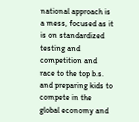national approach is a mess, focused as it is on standardized testing and competition and race to the top b.s. and preparing kids to compete in the global economy and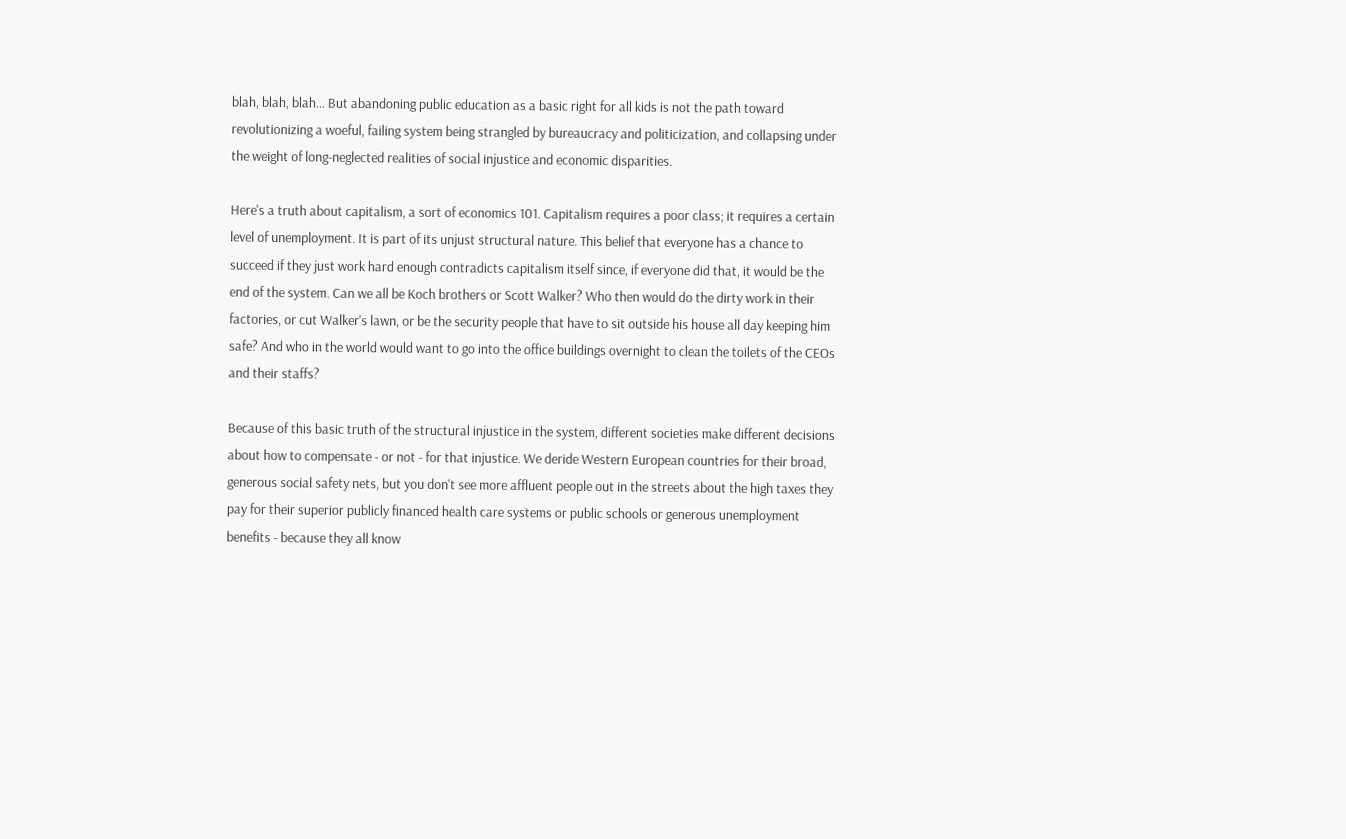blah, blah, blah... But abandoning public education as a basic right for all kids is not the path toward revolutionizing a woeful, failing system being strangled by bureaucracy and politicization, and collapsing under the weight of long-neglected realities of social injustice and economic disparities.

Here's a truth about capitalism, a sort of economics 101. Capitalism requires a poor class; it requires a certain level of unemployment. It is part of its unjust structural nature. This belief that everyone has a chance to succeed if they just work hard enough contradicts capitalism itself since, if everyone did that, it would be the end of the system. Can we all be Koch brothers or Scott Walker? Who then would do the dirty work in their factories, or cut Walker's lawn, or be the security people that have to sit outside his house all day keeping him safe? And who in the world would want to go into the office buildings overnight to clean the toilets of the CEOs and their staffs?

Because of this basic truth of the structural injustice in the system, different societies make different decisions about how to compensate - or not - for that injustice. We deride Western European countries for their broad, generous social safety nets, but you don't see more affluent people out in the streets about the high taxes they pay for their superior publicly financed health care systems or public schools or generous unemployment benefits - because they all know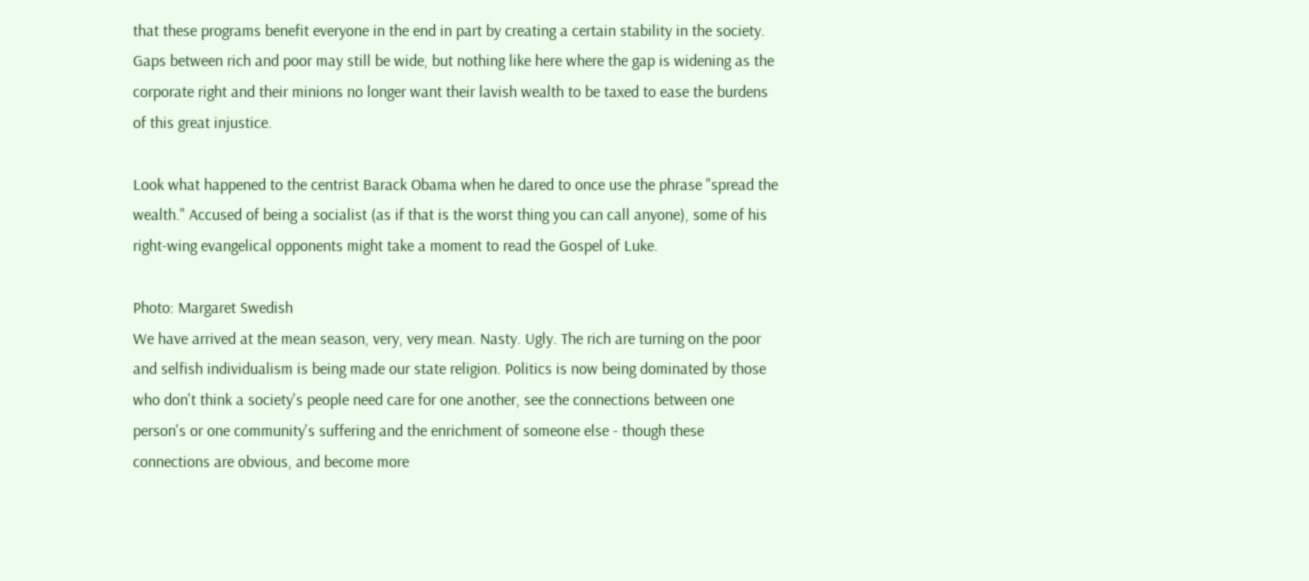that these programs benefit everyone in the end in part by creating a certain stability in the society. Gaps between rich and poor may still be wide, but nothing like here where the gap is widening as the corporate right and their minions no longer want their lavish wealth to be taxed to ease the burdens of this great injustice.

Look what happened to the centrist Barack Obama when he dared to once use the phrase "spread the wealth." Accused of being a socialist (as if that is the worst thing you can call anyone), some of his right-wing evangelical opponents might take a moment to read the Gospel of Luke.

Photo: Margaret Swedish
We have arrived at the mean season, very, very mean. Nasty. Ugly. The rich are turning on the poor and selfish individualism is being made our state religion. Politics is now being dominated by those who don't think a society's people need care for one another, see the connections between one person's or one community's suffering and the enrichment of someone else - though these connections are obvious, and become more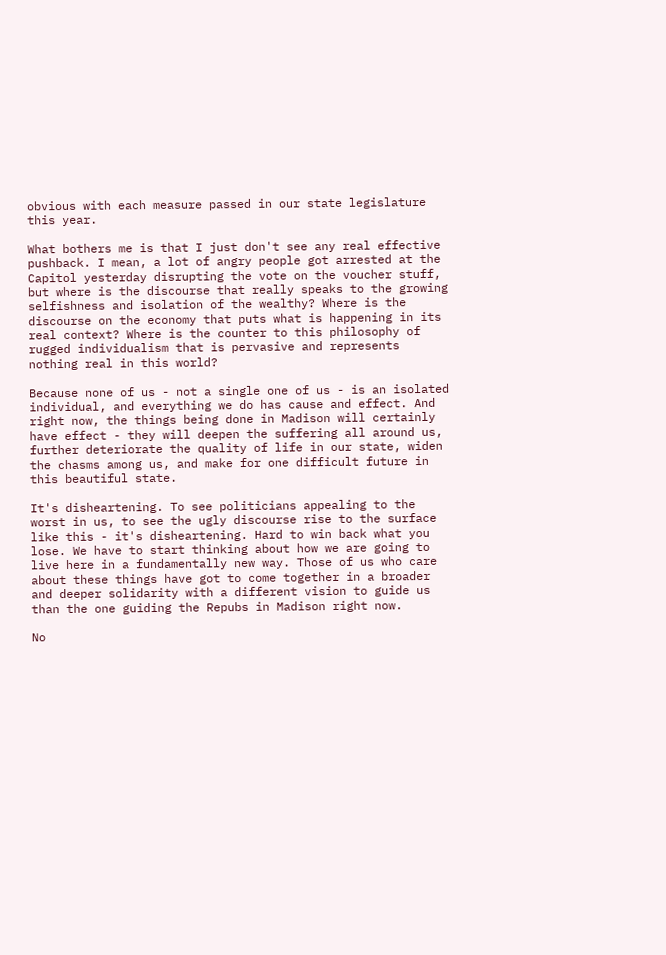obvious with each measure passed in our state legislature this year.

What bothers me is that I just don't see any real effective pushback. I mean, a lot of angry people got arrested at the Capitol yesterday disrupting the vote on the voucher stuff, but where is the discourse that really speaks to the growing selfishness and isolation of the wealthy? Where is the discourse on the economy that puts what is happening in its real context? Where is the counter to this philosophy of rugged individualism that is pervasive and represents nothing real in this world?

Because none of us - not a single one of us - is an isolated individual, and everything we do has cause and effect. And right now, the things being done in Madison will certainly have effect - they will deepen the suffering all around us, further deteriorate the quality of life in our state, widen the chasms among us, and make for one difficult future in this beautiful state.

It's disheartening. To see politicians appealing to the worst in us, to see the ugly discourse rise to the surface like this - it's disheartening. Hard to win back what you lose. We have to start thinking about how we are going to live here in a fundamentally new way. Those of us who care about these things have got to come together in a broader and deeper solidarity with a different vision to guide us than the one guiding the Repubs in Madison right now.

No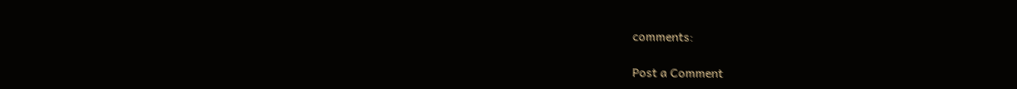comments:

Post a Comment